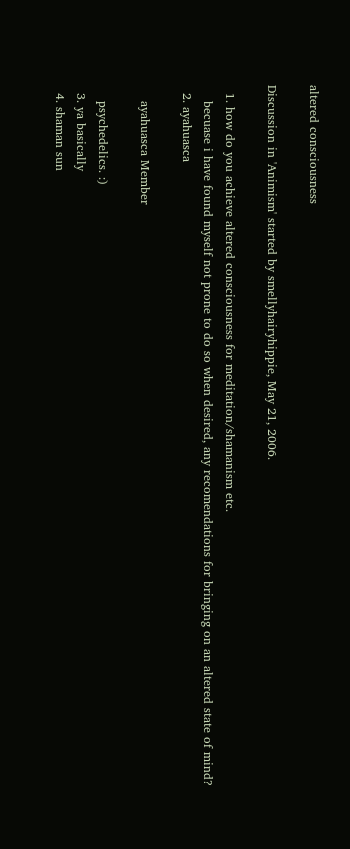altered consciousness

Discussion in 'Animism' started by smellyhairyhippie, May 21, 2006.

  1. how do you achieve altered consciousness for meditation/shamanism etc.
    becuase i have found myself not prone to do so when desired, any recomendations for bringing on an altered state of mind?
  2. ayahuasca

    ayahuasca Member

    psychedelics. :)
  3. ya basically
  4. shaman sun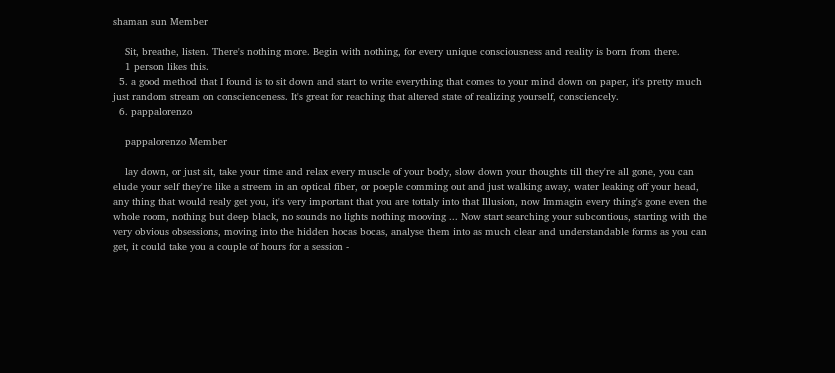shaman sun Member

    Sit, breathe, listen. There's nothing more. Begin with nothing, for every unique consciousness and reality is born from there.
    1 person likes this.
  5. a good method that I found is to sit down and start to write everything that comes to your mind down on paper, it's pretty much just random stream on conscienceness. It's great for reaching that altered state of realizing yourself, consciencely.
  6. pappalorenzo

    pappalorenzo Member

    lay down, or just sit, take your time and relax every muscle of your body, slow down your thoughts till they're all gone, you can elude your self they're like a streem in an optical fiber, or poeple comming out and just walking away, water leaking off your head, any thing that would realy get you, it's very important that you are tottaly into that Illusion, now Immagin every thing's gone even the whole room, nothing but deep black, no sounds no lights nothing mooving ... Now start searching your subcontious, starting with the very obvious obsessions, moving into the hidden hocas bocas, analyse them into as much clear and understandable forms as you can get, it could take you a couple of hours for a session -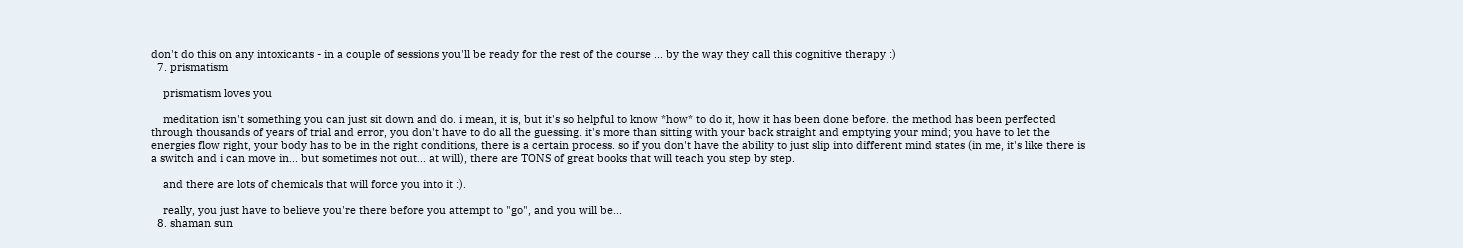don't do this on any intoxicants - in a couple of sessions you'll be ready for the rest of the course ... by the way they call this cognitive therapy :)
  7. prismatism

    prismatism loves you

    meditation isn't something you can just sit down and do. i mean, it is, but it's so helpful to know *how* to do it, how it has been done before. the method has been perfected through thousands of years of trial and error, you don't have to do all the guessing. it's more than sitting with your back straight and emptying your mind; you have to let the energies flow right, your body has to be in the right conditions, there is a certain process. so if you don't have the ability to just slip into different mind states (in me, it's like there is a switch and i can move in... but sometimes not out... at will), there are TONS of great books that will teach you step by step.

    and there are lots of chemicals that will force you into it :).

    really, you just have to believe you're there before you attempt to "go", and you will be...
  8. shaman sun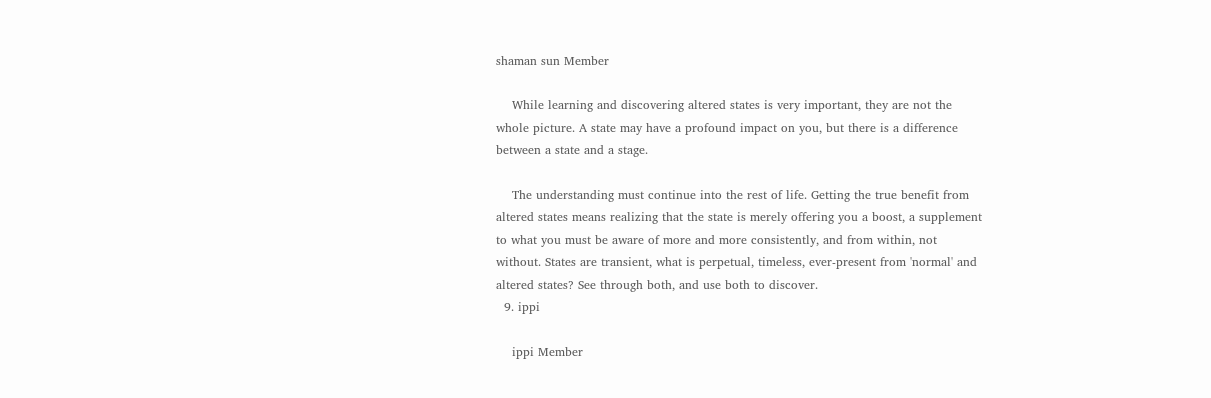shaman sun Member

    While learning and discovering altered states is very important, they are not the whole picture. A state may have a profound impact on you, but there is a difference between a state and a stage.

    The understanding must continue into the rest of life. Getting the true benefit from altered states means realizing that the state is merely offering you a boost, a supplement to what you must be aware of more and more consistently, and from within, not without. States are transient, what is perpetual, timeless, ever-present from 'normal' and altered states? See through both, and use both to discover.
  9. ippi

    ippi Member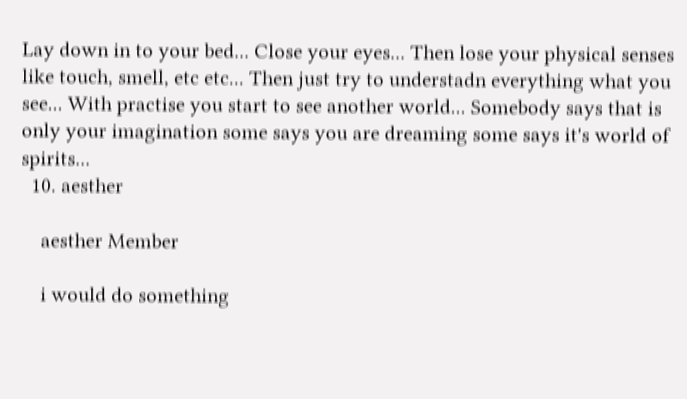Lay down in to your bed... Close your eyes... Then lose your physical senses like touch, smell, etc etc... Then just try to understadn everything what you see... With practise you start to see another world... Somebody says that is only your imagination some says you are dreaming some says it's world of spirits...
  10. aesther

    aesther Member

    i would do something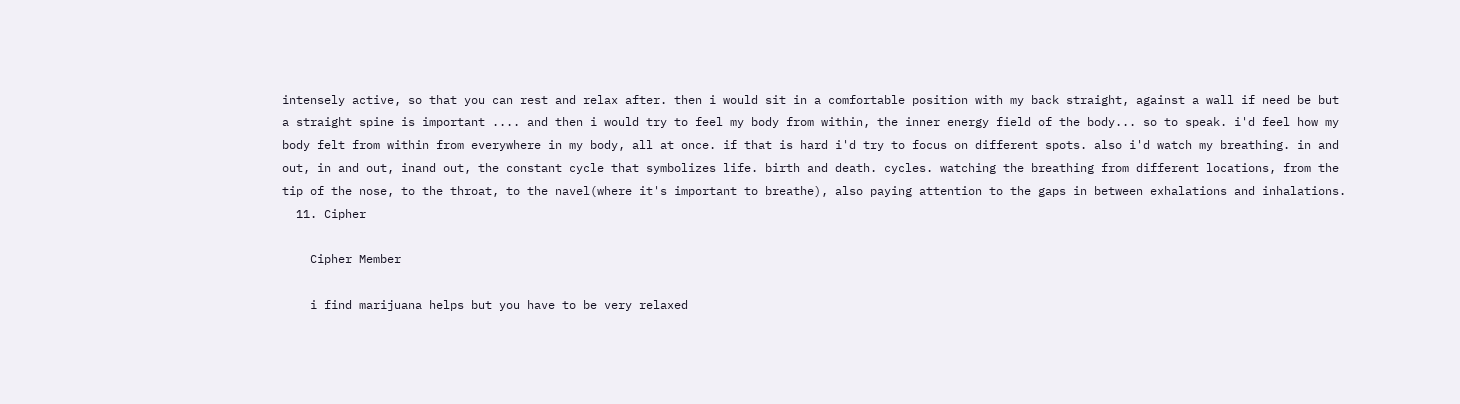intensely active, so that you can rest and relax after. then i would sit in a comfortable position with my back straight, against a wall if need be but a straight spine is important .... and then i would try to feel my body from within, the inner energy field of the body... so to speak. i'd feel how my body felt from within from everywhere in my body, all at once. if that is hard i'd try to focus on different spots. also i'd watch my breathing. in and out, in and out, inand out, the constant cycle that symbolizes life. birth and death. cycles. watching the breathing from different locations, from the tip of the nose, to the throat, to the navel(where it's important to breathe), also paying attention to the gaps in between exhalations and inhalations.
  11. Cipher

    Cipher Member

    i find marijuana helps but you have to be very relaxed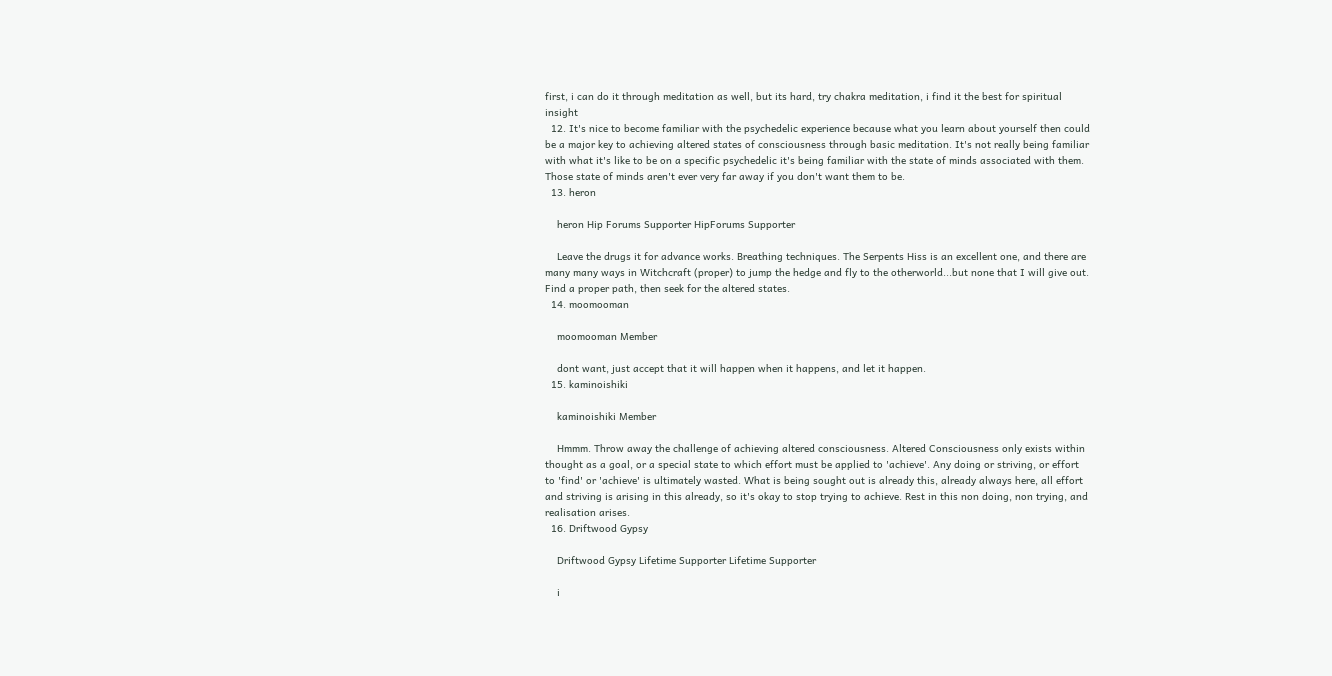first, i can do it through meditation as well, but its hard, try chakra meditation, i find it the best for spiritual insight
  12. It's nice to become familiar with the psychedelic experience because what you learn about yourself then could be a major key to achieving altered states of consciousness through basic meditation. It's not really being familiar with what it's like to be on a specific psychedelic it's being familiar with the state of minds associated with them. Those state of minds aren't ever very far away if you don't want them to be.
  13. heron

    heron Hip Forums Supporter HipForums Supporter

    Leave the drugs it for advance works. Breathing techniques. The Serpents Hiss is an excellent one, and there are many many ways in Witchcraft (proper) to jump the hedge and fly to the otherworld...but none that I will give out. Find a proper path, then seek for the altered states.
  14. moomooman

    moomooman Member

    dont want, just accept that it will happen when it happens, and let it happen.
  15. kaminoishiki

    kaminoishiki Member

    Hmmm. Throw away the challenge of achieving altered consciousness. Altered Consciousness only exists within thought as a goal, or a special state to which effort must be applied to 'achieve'. Any doing or striving, or effort to 'find' or 'achieve' is ultimately wasted. What is being sought out is already this, already always here, all effort and striving is arising in this already, so it's okay to stop trying to achieve. Rest in this non doing, non trying, and realisation arises.
  16. Driftwood Gypsy

    Driftwood Gypsy Lifetime Supporter Lifetime Supporter

    i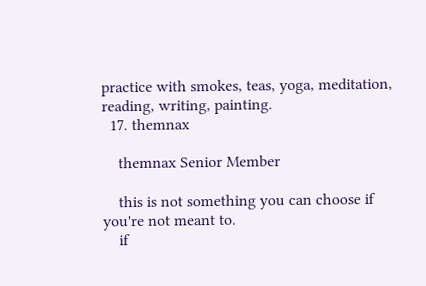practice with smokes, teas, yoga, meditation, reading, writing, painting.
  17. themnax

    themnax Senior Member

    this is not something you can choose if you're not meant to.
    if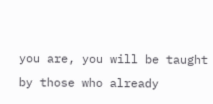you are, you will be taught by those who already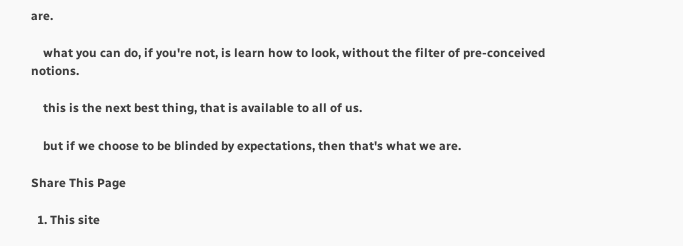are.

    what you can do, if you're not, is learn how to look, without the filter of pre-conceived notions.

    this is the next best thing, that is available to all of us.

    but if we choose to be blinded by expectations, then that's what we are.

Share This Page

  1. This site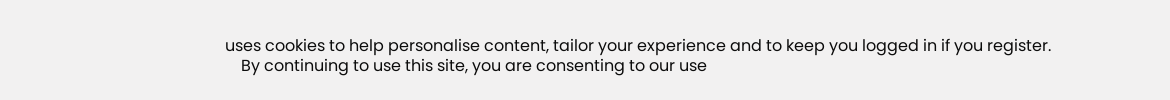uses cookies to help personalise content, tailor your experience and to keep you logged in if you register.
    By continuing to use this site, you are consenting to our use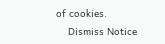of cookies.
    Dismiss Notice